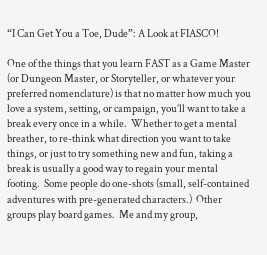“I Can Get You a Toe, Dude”: A Look at FIASCO!

One of the things that you learn FAST as a Game Master (or Dungeon Master, or Storyteller, or whatever your preferred nomenclature) is that no matter how much you love a system, setting, or campaign, you’ll want to take a break every once in a while.  Whether to get a mental breather, to re-think what direction you want to take things, or just to try something new and fun, taking a break is usually a good way to regain your mental footing.  Some people do one-shots (small, self-contained adventures with pre-generated characters.)  Other groups play board games.  Me and my group,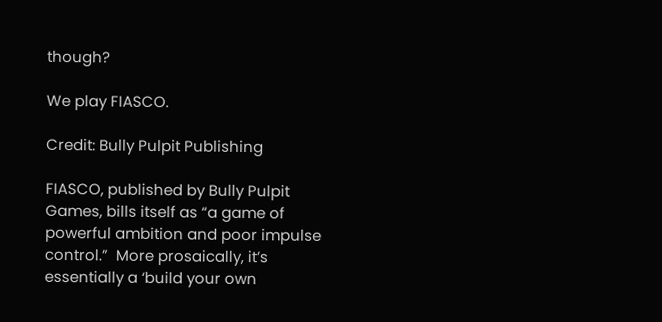though?

We play FIASCO.

Credit: Bully Pulpit Publishing

FIASCO, published by Bully Pulpit Games, bills itself as “a game of powerful ambition and poor impulse control.”  More prosaically, it’s essentially a ‘build your own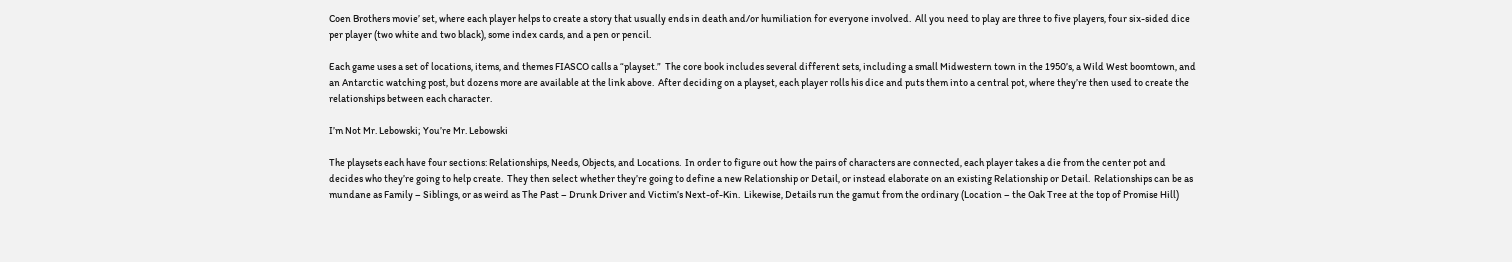Coen Brothers movie’ set, where each player helps to create a story that usually ends in death and/or humiliation for everyone involved.  All you need to play are three to five players, four six-sided dice per player (two white and two black), some index cards, and a pen or pencil.

Each game uses a set of locations, items, and themes FIASCO calls a “playset.”  The core book includes several different sets, including a small Midwestern town in the 1950’s, a Wild West boomtown, and an Antarctic watching post, but dozens more are available at the link above.  After deciding on a playset, each player rolls his dice and puts them into a central pot, where they’re then used to create the relationships between each character.

I’m Not Mr. Lebowski; You’re Mr. Lebowski

The playsets each have four sections: Relationships, Needs, Objects, and Locations.  In order to figure out how the pairs of characters are connected, each player takes a die from the center pot and decides who they’re going to help create.  They then select whether they’re going to define a new Relationship or Detail, or instead elaborate on an existing Relationship or Detail.  Relationships can be as mundane as Family – Siblings, or as weird as The Past – Drunk Driver and Victim’s Next-of-Kin.  Likewise, Details run the gamut from the ordinary (Location – the Oak Tree at the top of Promise Hill)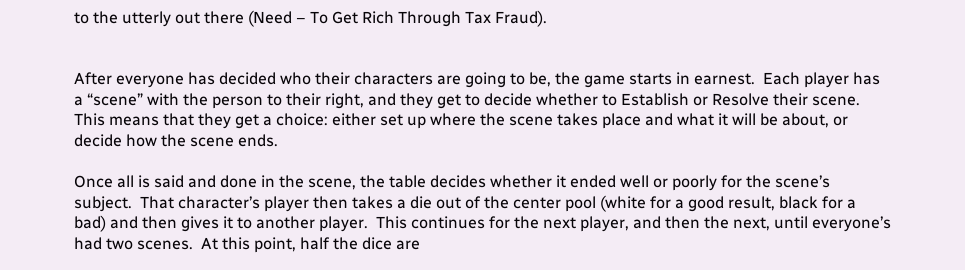to the utterly out there (Need – To Get Rich Through Tax Fraud).


After everyone has decided who their characters are going to be, the game starts in earnest.  Each player has a “scene” with the person to their right, and they get to decide whether to Establish or Resolve their scene.  This means that they get a choice: either set up where the scene takes place and what it will be about, or decide how the scene ends.

Once all is said and done in the scene, the table decides whether it ended well or poorly for the scene’s subject.  That character’s player then takes a die out of the center pool (white for a good result, black for a bad) and then gives it to another player.  This continues for the next player, and then the next, until everyone’s had two scenes.  At this point, half the dice are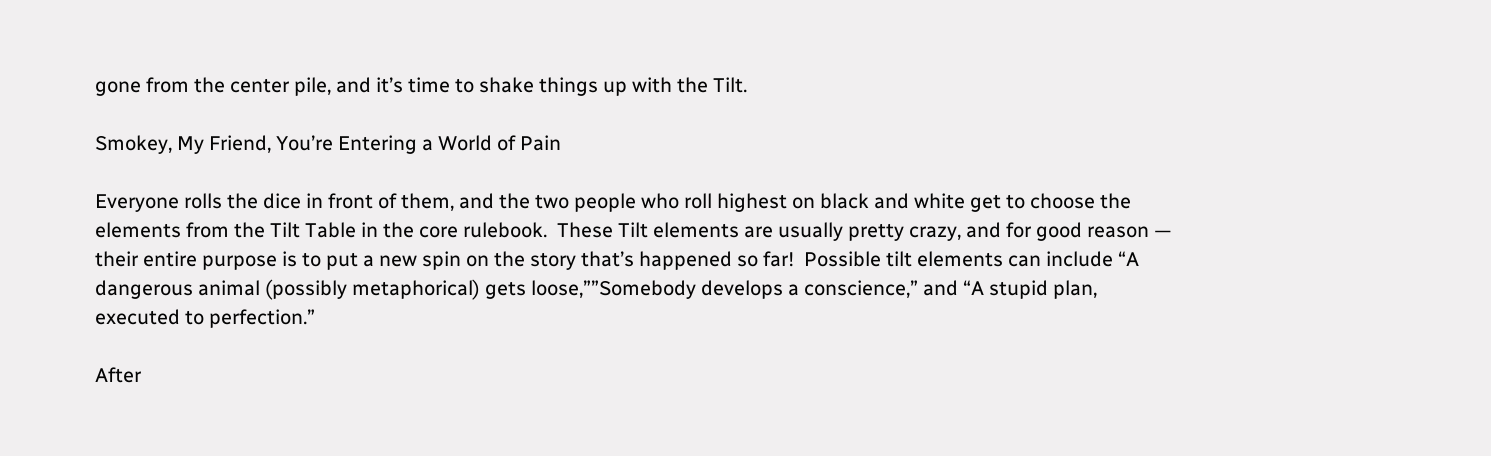gone from the center pile, and it’s time to shake things up with the Tilt.

Smokey, My Friend, You’re Entering a World of Pain

Everyone rolls the dice in front of them, and the two people who roll highest on black and white get to choose the elements from the Tilt Table in the core rulebook.  These Tilt elements are usually pretty crazy, and for good reason — their entire purpose is to put a new spin on the story that’s happened so far!  Possible tilt elements can include “A dangerous animal (possibly metaphorical) gets loose,””Somebody develops a conscience,” and “A stupid plan, executed to perfection.”

After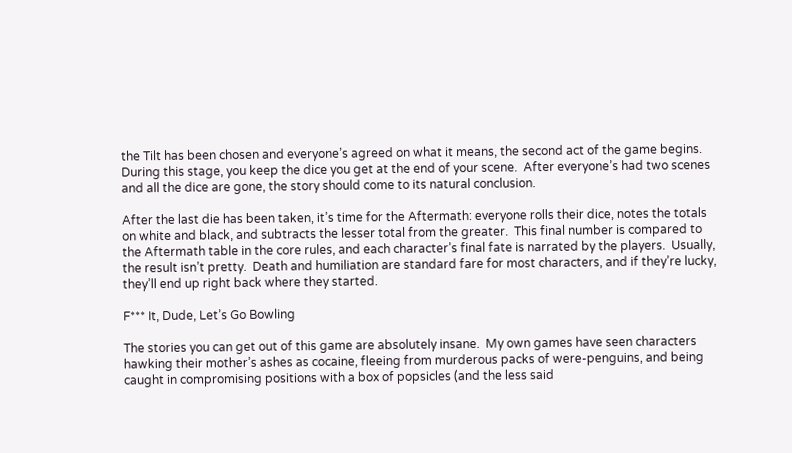the Tilt has been chosen and everyone’s agreed on what it means, the second act of the game begins.  During this stage, you keep the dice you get at the end of your scene.  After everyone’s had two scenes and all the dice are gone, the story should come to its natural conclusion.

After the last die has been taken, it’s time for the Aftermath: everyone rolls their dice, notes the totals on white and black, and subtracts the lesser total from the greater.  This final number is compared to the Aftermath table in the core rules, and each character’s final fate is narrated by the players.  Usually, the result isn’t pretty.  Death and humiliation are standard fare for most characters, and if they’re lucky, they’ll end up right back where they started.

F*** It, Dude, Let’s Go Bowling

The stories you can get out of this game are absolutely insane.  My own games have seen characters hawking their mother’s ashes as cocaine, fleeing from murderous packs of were-penguins, and being caught in compromising positions with a box of popsicles (and the less said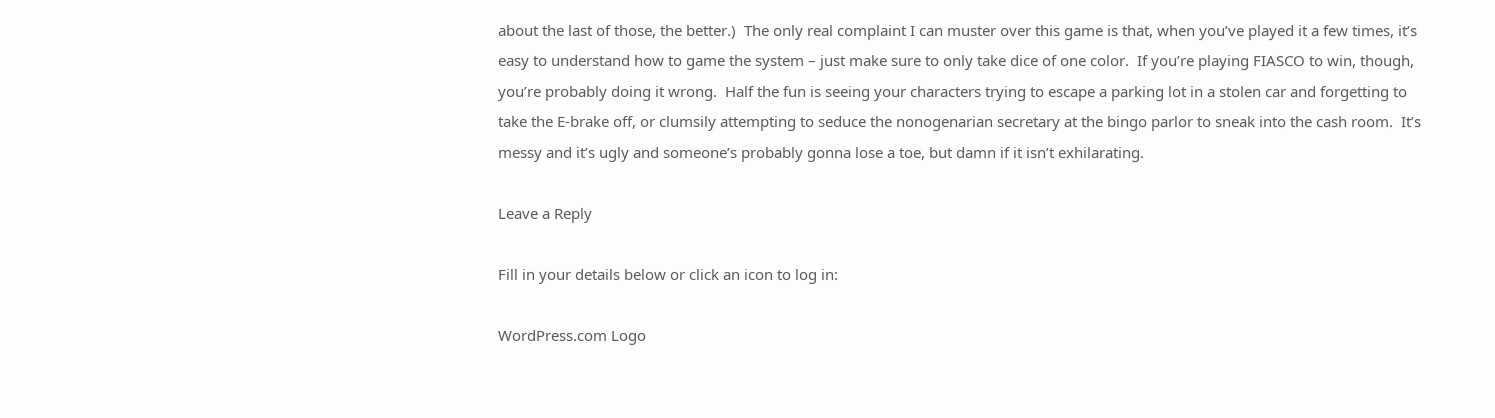about the last of those, the better.)  The only real complaint I can muster over this game is that, when you’ve played it a few times, it’s easy to understand how to game the system – just make sure to only take dice of one color.  If you’re playing FIASCO to win, though, you’re probably doing it wrong.  Half the fun is seeing your characters trying to escape a parking lot in a stolen car and forgetting to take the E-brake off, or clumsily attempting to seduce the nonogenarian secretary at the bingo parlor to sneak into the cash room.  It’s messy and it’s ugly and someone’s probably gonna lose a toe, but damn if it isn’t exhilarating.

Leave a Reply

Fill in your details below or click an icon to log in:

WordPress.com Logo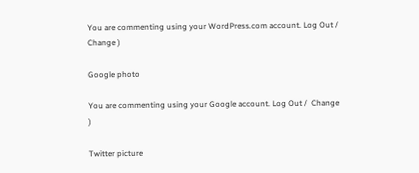You are commenting using your WordPress.com account. Log Out /  Change )

Google photo

You are commenting using your Google account. Log Out /  Change )

Twitter picture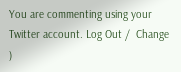You are commenting using your Twitter account. Log Out /  Change )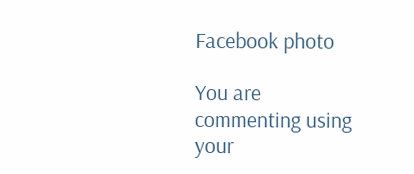Facebook photo

You are commenting using your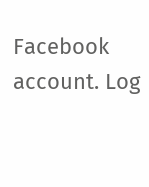Facebook account. Log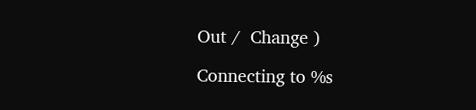Out /  Change )

Connecting to %s